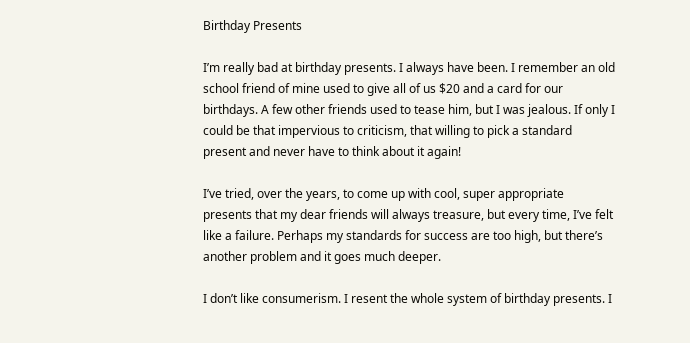Birthday Presents

I’m really bad at birthday presents. I always have been. I remember an old school friend of mine used to give all of us $20 and a card for our birthdays. A few other friends used to tease him, but I was jealous. If only I could be that impervious to criticism, that willing to pick a standard present and never have to think about it again!

I’ve tried, over the years, to come up with cool, super appropriate presents that my dear friends will always treasure, but every time, I’ve felt like a failure. Perhaps my standards for success are too high, but there’s another problem and it goes much deeper.

I don’t like consumerism. I resent the whole system of birthday presents. I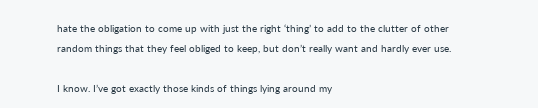hate the obligation to come up with just the right ‘thing’ to add to the clutter of other random things that they feel obliged to keep, but don’t really want and hardly ever use.

I know. I’ve got exactly those kinds of things lying around my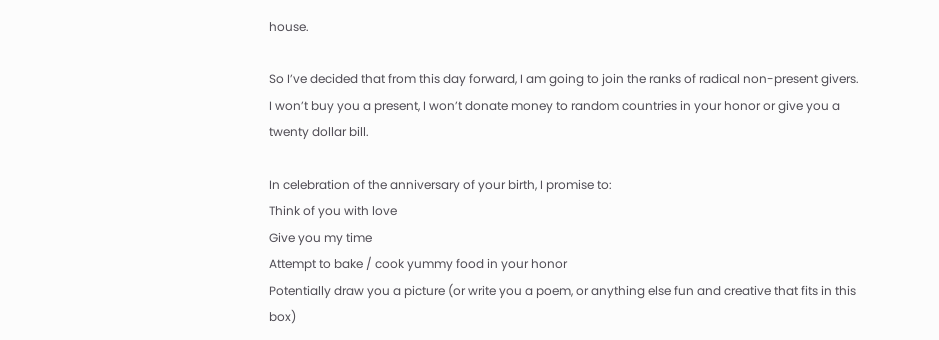house.

So I’ve decided that from this day forward, I am going to join the ranks of radical non-present givers. I won’t buy you a present, I won’t donate money to random countries in your honor or give you a twenty dollar bill.

In celebration of the anniversary of your birth, I promise to:
Think of you with love
Give you my time
Attempt to bake / cook yummy food in your honor
Potentially draw you a picture (or write you a poem, or anything else fun and creative that fits in this box)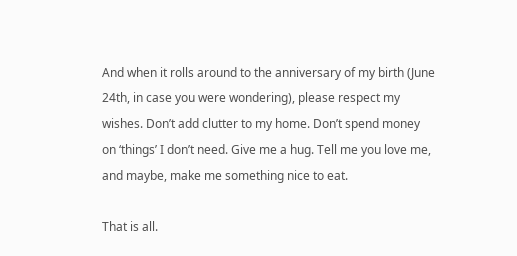And when it rolls around to the anniversary of my birth (June 24th, in case you were wondering), please respect my wishes. Don’t add clutter to my home. Don’t spend money on ‘things’ I don’t need. Give me a hug. Tell me you love me, and maybe, make me something nice to eat.

That is all.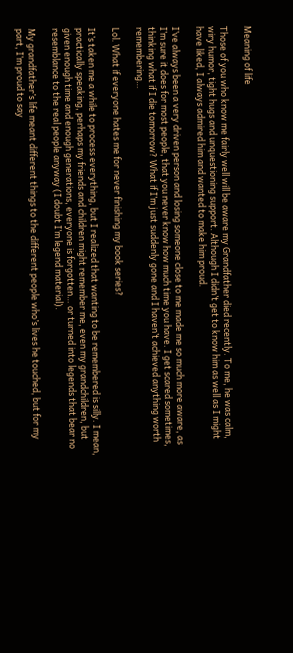Meaning of life

Those of you who know me fairly well will be aware my Grandfather died recently. To me, he was calm, wiry humor, tight hugs and unquestioning support. Although I didn’t get to know him as well as I might have liked, I always admired him and wanted to make him proud.

I’ve always been a very driven person and losing someone close to me made me so much more aware, as I’m sure it does for most people, that you never know how much time you have. I get scared sometimes, thinking what if I die tomorrow? What if I’m just suddenly gone and I haven’t achieved anything worth remembering…

Lol. What if everyone hates me for never finishing my book series?

It’s taken me a while to process everything, but I realized that wanting to be remembered is silly. I mean, practically speaking, perhaps my friends and children might remember me, even my grandchildren, but given enough time and enough generations, everyone is forgotten… or turned into legends that bear no resemblance to the real people anyway (I doubt I’m legend material).

My grandfather’s life meant different things to the different people who’s lives he touched, but for my part, I’m proud to say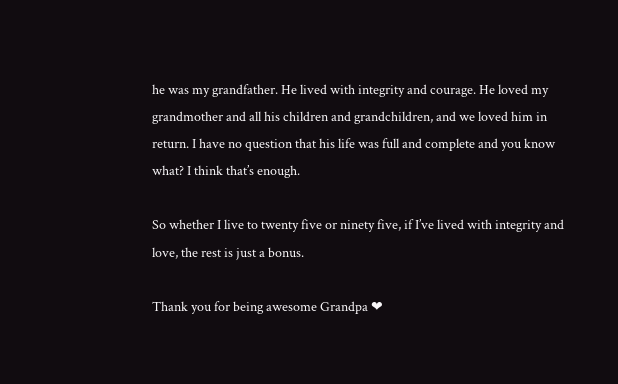he was my grandfather. He lived with integrity and courage. He loved my grandmother and all his children and grandchildren, and we loved him in return. I have no question that his life was full and complete and you know what? I think that’s enough.

So whether I live to twenty five or ninety five, if I’ve lived with integrity and love, the rest is just a bonus.

Thank you for being awesome Grandpa ❤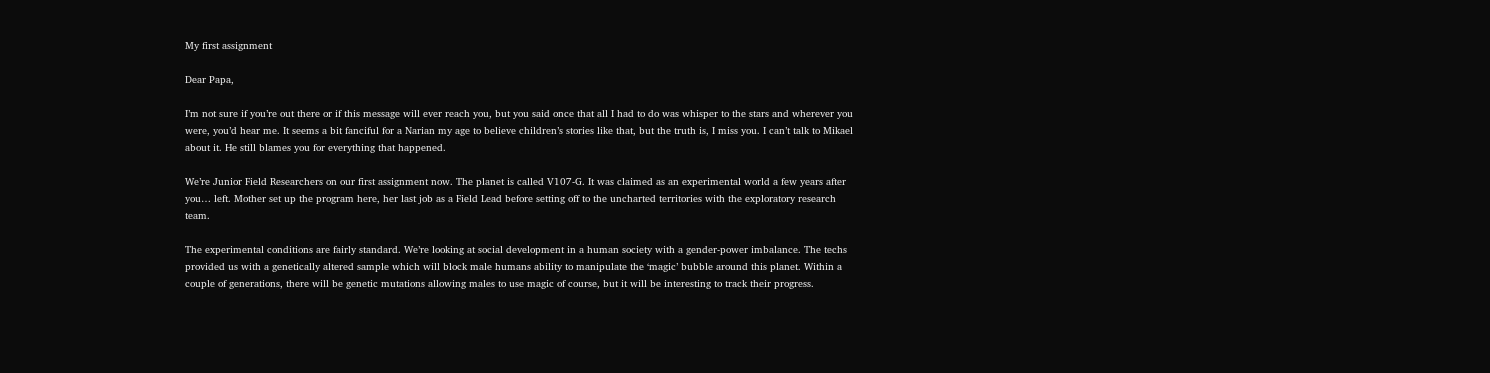My first assignment

Dear Papa,

I’m not sure if you’re out there or if this message will ever reach you, but you said once that all I had to do was whisper to the stars and wherever you were, you’d hear me. It seems a bit fanciful for a Narian my age to believe children’s stories like that, but the truth is, I miss you. I can’t talk to Mikael about it. He still blames you for everything that happened.

We’re Junior Field Researchers on our first assignment now. The planet is called V107-G. It was claimed as an experimental world a few years after you… left. Mother set up the program here, her last job as a Field Lead before setting off to the uncharted territories with the exploratory research team.

The experimental conditions are fairly standard. We’re looking at social development in a human society with a gender-power imbalance. The techs provided us with a genetically altered sample which will block male humans ability to manipulate the ‘magic’ bubble around this planet. Within a couple of generations, there will be genetic mutations allowing males to use magic of course, but it will be interesting to track their progress.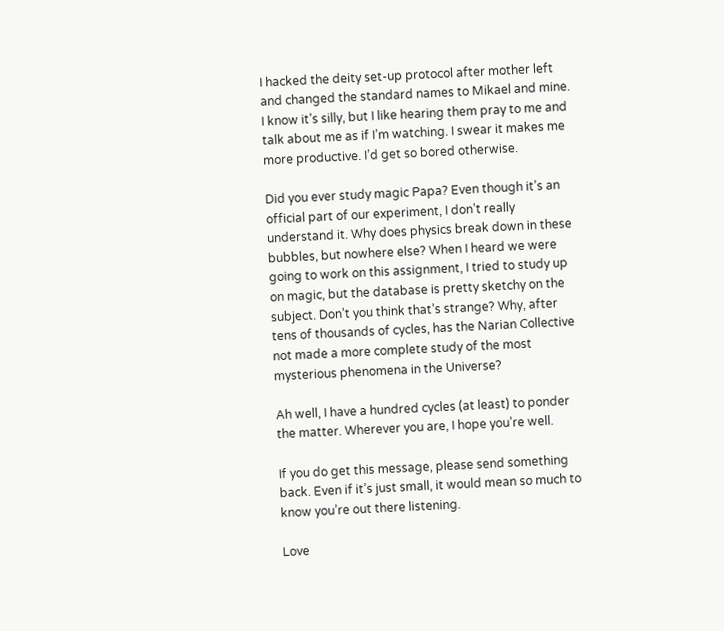I hacked the deity set-up protocol after mother left and changed the standard names to Mikael and mine. I know it’s silly, but I like hearing them pray to me and talk about me as if I’m watching. I swear it makes me more productive. I’d get so bored otherwise.

Did you ever study magic Papa? Even though it’s an official part of our experiment, I don’t really understand it. Why does physics break down in these bubbles, but nowhere else? When I heard we were going to work on this assignment, I tried to study up on magic, but the database is pretty sketchy on the subject. Don’t you think that’s strange? Why, after tens of thousands of cycles, has the Narian Collective not made a more complete study of the most mysterious phenomena in the Universe?

Ah well, I have a hundred cycles (at least) to ponder the matter. Wherever you are, I hope you’re well.

If you do get this message, please send something back. Even if it’s just small, it would mean so much to know you’re out there listening.

Love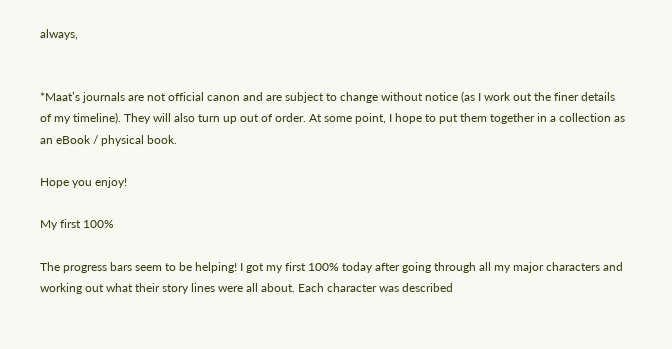always,


*Maat’s journals are not official canon and are subject to change without notice (as I work out the finer details of my timeline). They will also turn up out of order. At some point, I hope to put them together in a collection as an eBook / physical book.

Hope you enjoy!

My first 100%

The progress bars seem to be helping! I got my first 100% today after going through all my major characters and working out what their story lines were all about. Each character was described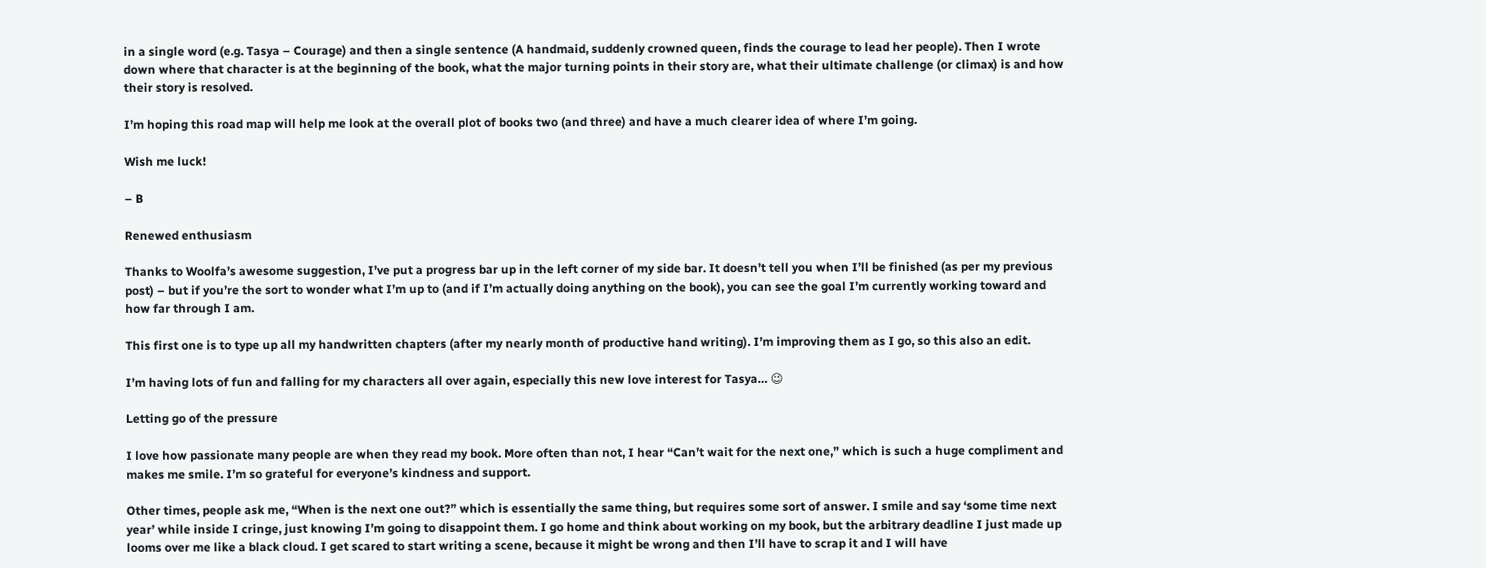in a single word (e.g. Tasya – Courage) and then a single sentence (A handmaid, suddenly crowned queen, finds the courage to lead her people). Then I wrote down where that character is at the beginning of the book, what the major turning points in their story are, what their ultimate challenge (or climax) is and how their story is resolved.

I’m hoping this road map will help me look at the overall plot of books two (and three) and have a much clearer idea of where I’m going.

Wish me luck!

– B

Renewed enthusiasm

Thanks to Woolfa’s awesome suggestion, I’ve put a progress bar up in the left corner of my side bar. It doesn’t tell you when I’ll be finished (as per my previous post) – but if you’re the sort to wonder what I’m up to (and if I’m actually doing anything on the book), you can see the goal I’m currently working toward and how far through I am.

This first one is to type up all my handwritten chapters (after my nearly month of productive hand writing). I’m improving them as I go, so this also an edit.

I’m having lots of fun and falling for my characters all over again, especially this new love interest for Tasya… 😉

Letting go of the pressure

I love how passionate many people are when they read my book. More often than not, I hear “Can’t wait for the next one,” which is such a huge compliment and makes me smile. I’m so grateful for everyone’s kindness and support.

Other times, people ask me, “When is the next one out?” which is essentially the same thing, but requires some sort of answer. I smile and say ‘some time next year’ while inside I cringe, just knowing I’m going to disappoint them. I go home and think about working on my book, but the arbitrary deadline I just made up looms over me like a black cloud. I get scared to start writing a scene, because it might be wrong and then I’ll have to scrap it and I will have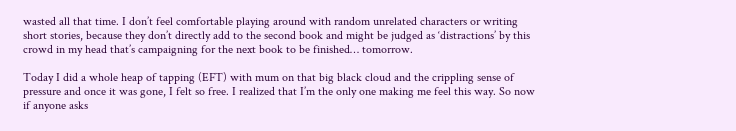wasted all that time. I don’t feel comfortable playing around with random unrelated characters or writing short stories, because they don’t directly add to the second book and might be judged as ‘distractions’ by this crowd in my head that’s campaigning for the next book to be finished… tomorrow.

Today I did a whole heap of tapping (EFT) with mum on that big black cloud and the crippling sense of pressure and once it was gone, I felt so free. I realized that I’m the only one making me feel this way. So now if anyone asks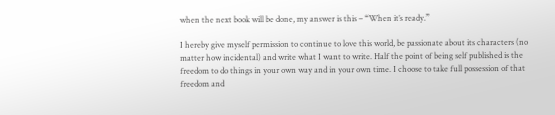when the next book will be done, my answer is this – “When it’s ready.”

I hereby give myself permission to continue to love this world, be passionate about its characters (no matter how incidental) and write what I want to write. Half the point of being self published is the freedom to do things in your own way and in your own time. I choose to take full possession of that freedom and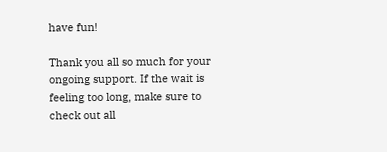have fun!

Thank you all so much for your ongoing support. If the wait is feeling too long, make sure to check out all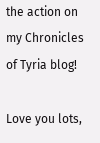the action on my Chronicles of Tyria blog!

Love you lots,